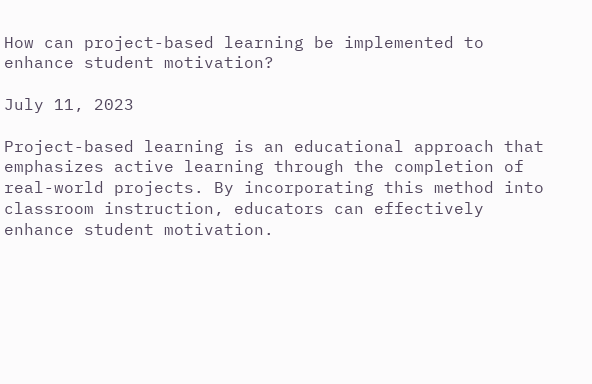How can project-based learning be implemented to enhance student motivation?

July 11, 2023

Project-based learning is an educational approach that emphasizes active learning through the completion of real-world projects. By incorporating this method into classroom instruction, educators can effectively enhance student motivation.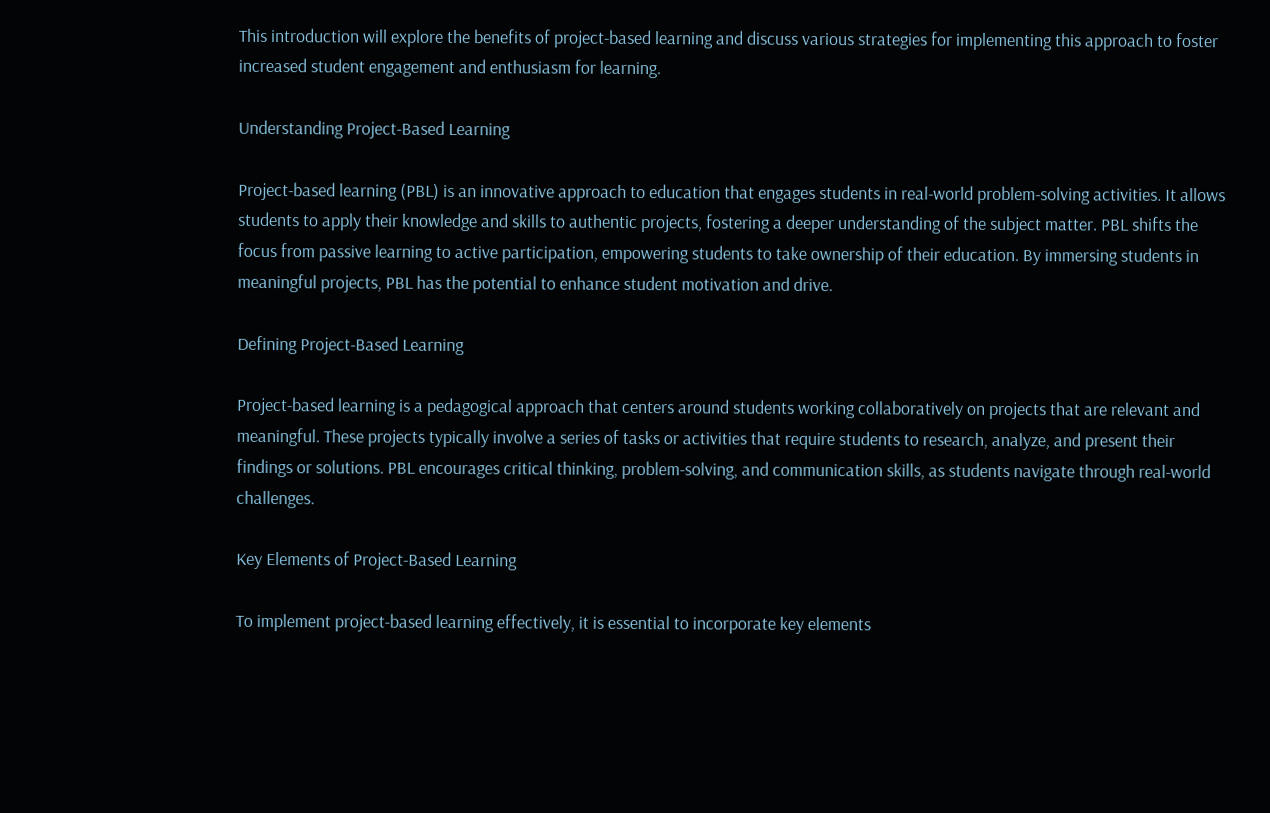This introduction will explore the benefits of project-based learning and discuss various strategies for implementing this approach to foster increased student engagement and enthusiasm for learning.

Understanding Project-Based Learning

Project-based learning (PBL) is an innovative approach to education that engages students in real-world problem-solving activities. It allows students to apply their knowledge and skills to authentic projects, fostering a deeper understanding of the subject matter. PBL shifts the focus from passive learning to active participation, empowering students to take ownership of their education. By immersing students in meaningful projects, PBL has the potential to enhance student motivation and drive.

Defining Project-Based Learning

Project-based learning is a pedagogical approach that centers around students working collaboratively on projects that are relevant and meaningful. These projects typically involve a series of tasks or activities that require students to research, analyze, and present their findings or solutions. PBL encourages critical thinking, problem-solving, and communication skills, as students navigate through real-world challenges.

Key Elements of Project-Based Learning

To implement project-based learning effectively, it is essential to incorporate key elements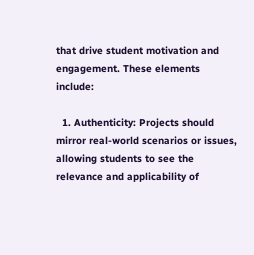that drive student motivation and engagement. These elements include:

  1. Authenticity: Projects should mirror real-world scenarios or issues, allowing students to see the relevance and applicability of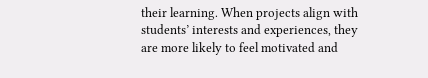their learning. When projects align with students’ interests and experiences, they are more likely to feel motivated and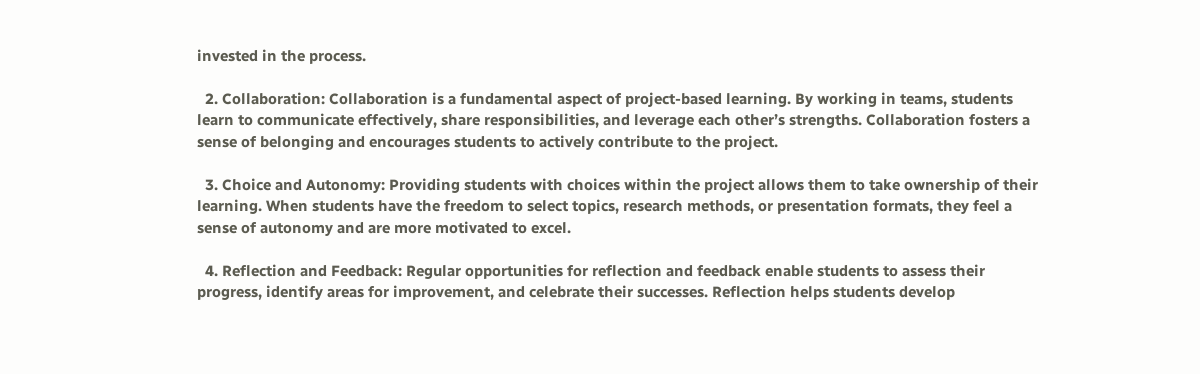invested in the process.

  2. Collaboration: Collaboration is a fundamental aspect of project-based learning. By working in teams, students learn to communicate effectively, share responsibilities, and leverage each other’s strengths. Collaboration fosters a sense of belonging and encourages students to actively contribute to the project.

  3. Choice and Autonomy: Providing students with choices within the project allows them to take ownership of their learning. When students have the freedom to select topics, research methods, or presentation formats, they feel a sense of autonomy and are more motivated to excel.

  4. Reflection and Feedback: Regular opportunities for reflection and feedback enable students to assess their progress, identify areas for improvement, and celebrate their successes. Reflection helps students develop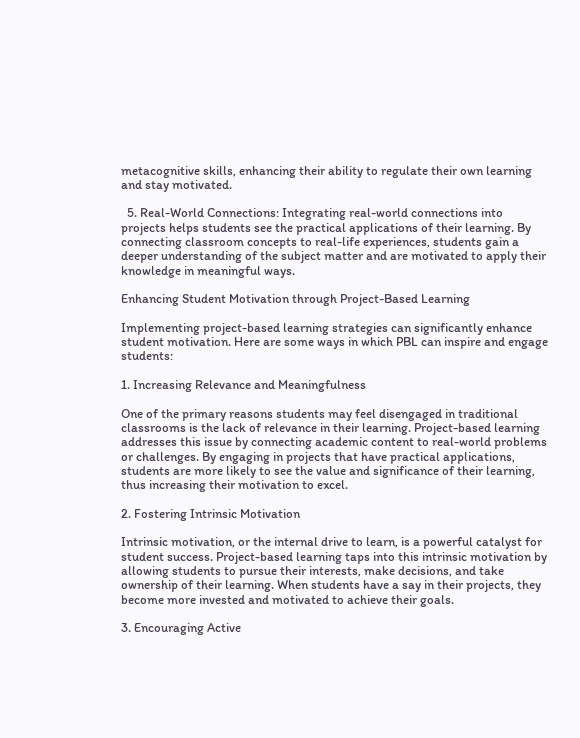metacognitive skills, enhancing their ability to regulate their own learning and stay motivated.

  5. Real-World Connections: Integrating real-world connections into projects helps students see the practical applications of their learning. By connecting classroom concepts to real-life experiences, students gain a deeper understanding of the subject matter and are motivated to apply their knowledge in meaningful ways.

Enhancing Student Motivation through Project-Based Learning

Implementing project-based learning strategies can significantly enhance student motivation. Here are some ways in which PBL can inspire and engage students:

1. Increasing Relevance and Meaningfulness

One of the primary reasons students may feel disengaged in traditional classrooms is the lack of relevance in their learning. Project-based learning addresses this issue by connecting academic content to real-world problems or challenges. By engaging in projects that have practical applications, students are more likely to see the value and significance of their learning, thus increasing their motivation to excel.

2. Fostering Intrinsic Motivation

Intrinsic motivation, or the internal drive to learn, is a powerful catalyst for student success. Project-based learning taps into this intrinsic motivation by allowing students to pursue their interests, make decisions, and take ownership of their learning. When students have a say in their projects, they become more invested and motivated to achieve their goals.

3. Encouraging Active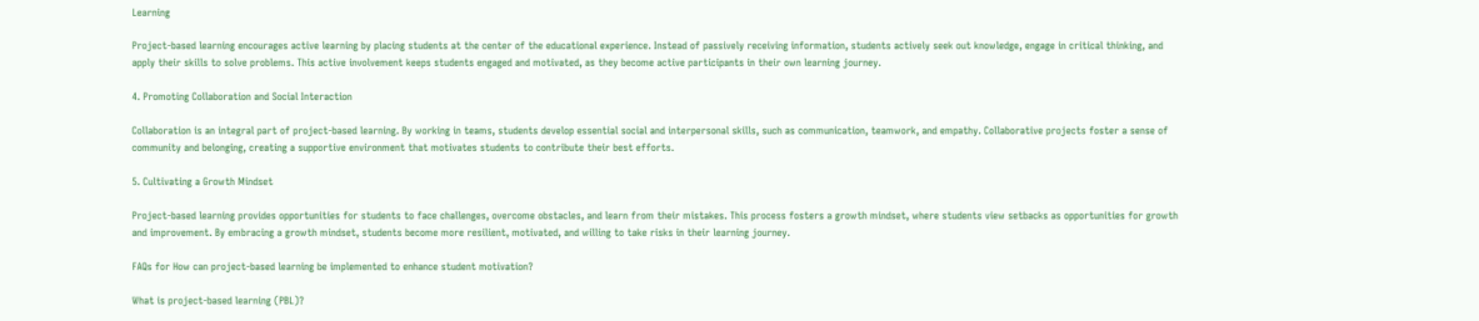Learning

Project-based learning encourages active learning by placing students at the center of the educational experience. Instead of passively receiving information, students actively seek out knowledge, engage in critical thinking, and apply their skills to solve problems. This active involvement keeps students engaged and motivated, as they become active participants in their own learning journey.

4. Promoting Collaboration and Social Interaction

Collaboration is an integral part of project-based learning. By working in teams, students develop essential social and interpersonal skills, such as communication, teamwork, and empathy. Collaborative projects foster a sense of community and belonging, creating a supportive environment that motivates students to contribute their best efforts.

5. Cultivating a Growth Mindset

Project-based learning provides opportunities for students to face challenges, overcome obstacles, and learn from their mistakes. This process fosters a growth mindset, where students view setbacks as opportunities for growth and improvement. By embracing a growth mindset, students become more resilient, motivated, and willing to take risks in their learning journey.

FAQs for How can project-based learning be implemented to enhance student motivation?

What is project-based learning (PBL)?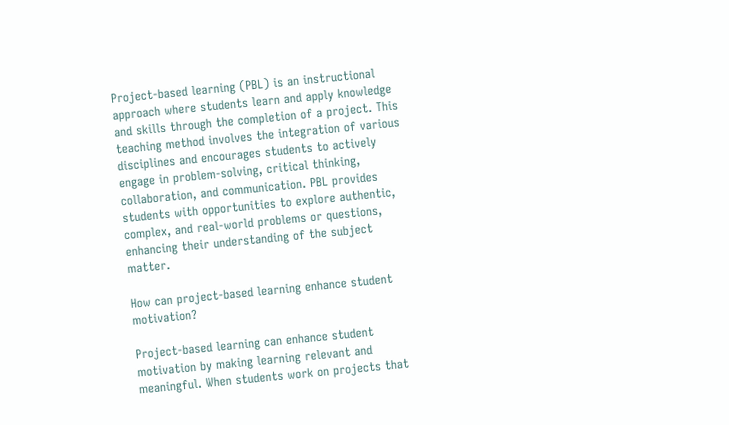Project-based learning (PBL) is an instructional approach where students learn and apply knowledge and skills through the completion of a project. This teaching method involves the integration of various disciplines and encourages students to actively engage in problem-solving, critical thinking, collaboration, and communication. PBL provides students with opportunities to explore authentic, complex, and real-world problems or questions, enhancing their understanding of the subject matter.

How can project-based learning enhance student motivation?

Project-based learning can enhance student motivation by making learning relevant and meaningful. When students work on projects that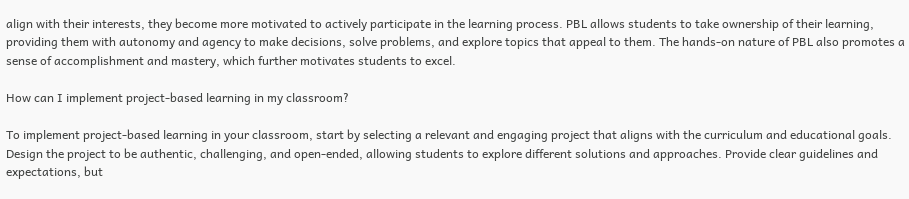align with their interests, they become more motivated to actively participate in the learning process. PBL allows students to take ownership of their learning, providing them with autonomy and agency to make decisions, solve problems, and explore topics that appeal to them. The hands-on nature of PBL also promotes a sense of accomplishment and mastery, which further motivates students to excel.

How can I implement project-based learning in my classroom?

To implement project-based learning in your classroom, start by selecting a relevant and engaging project that aligns with the curriculum and educational goals. Design the project to be authentic, challenging, and open-ended, allowing students to explore different solutions and approaches. Provide clear guidelines and expectations, but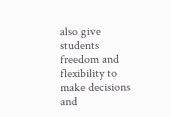also give students freedom and flexibility to make decisions and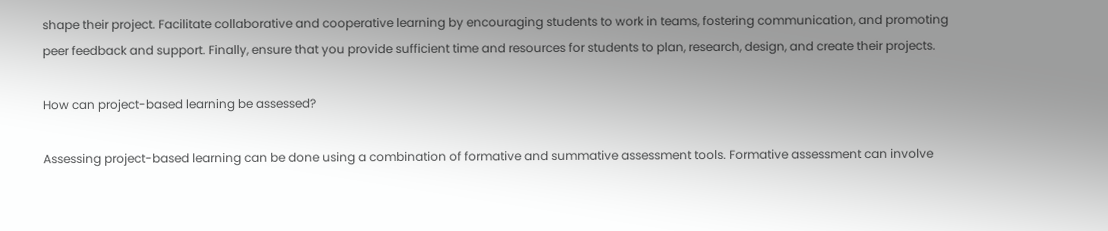shape their project. Facilitate collaborative and cooperative learning by encouraging students to work in teams, fostering communication, and promoting peer feedback and support. Finally, ensure that you provide sufficient time and resources for students to plan, research, design, and create their projects.

How can project-based learning be assessed?

Assessing project-based learning can be done using a combination of formative and summative assessment tools. Formative assessment can involve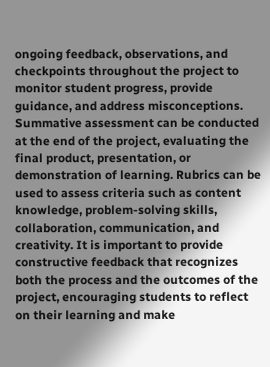ongoing feedback, observations, and checkpoints throughout the project to monitor student progress, provide guidance, and address misconceptions. Summative assessment can be conducted at the end of the project, evaluating the final product, presentation, or demonstration of learning. Rubrics can be used to assess criteria such as content knowledge, problem-solving skills, collaboration, communication, and creativity. It is important to provide constructive feedback that recognizes both the process and the outcomes of the project, encouraging students to reflect on their learning and make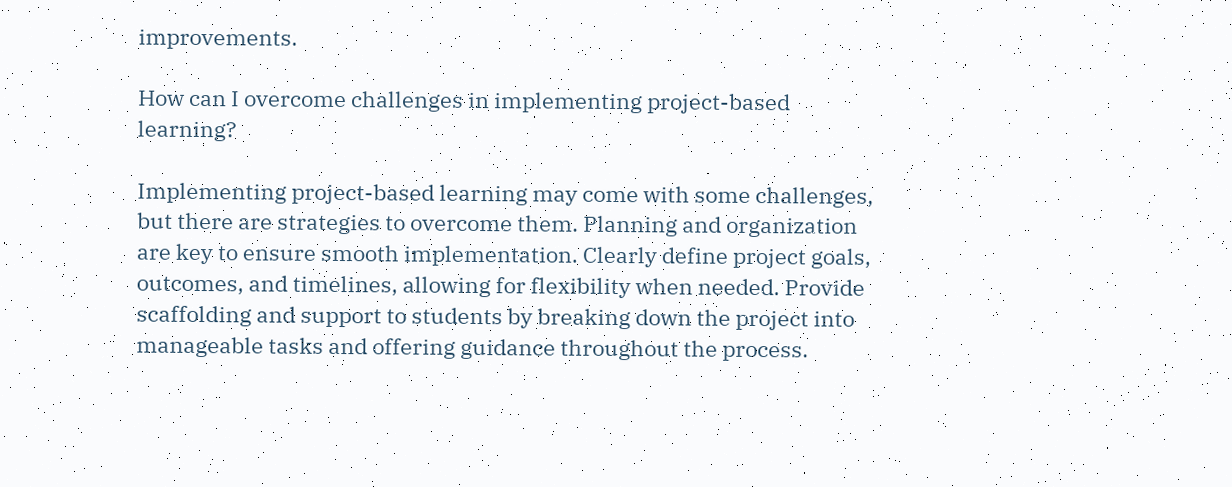improvements.

How can I overcome challenges in implementing project-based learning?

Implementing project-based learning may come with some challenges, but there are strategies to overcome them. Planning and organization are key to ensure smooth implementation. Clearly define project goals, outcomes, and timelines, allowing for flexibility when needed. Provide scaffolding and support to students by breaking down the project into manageable tasks and offering guidance throughout the process.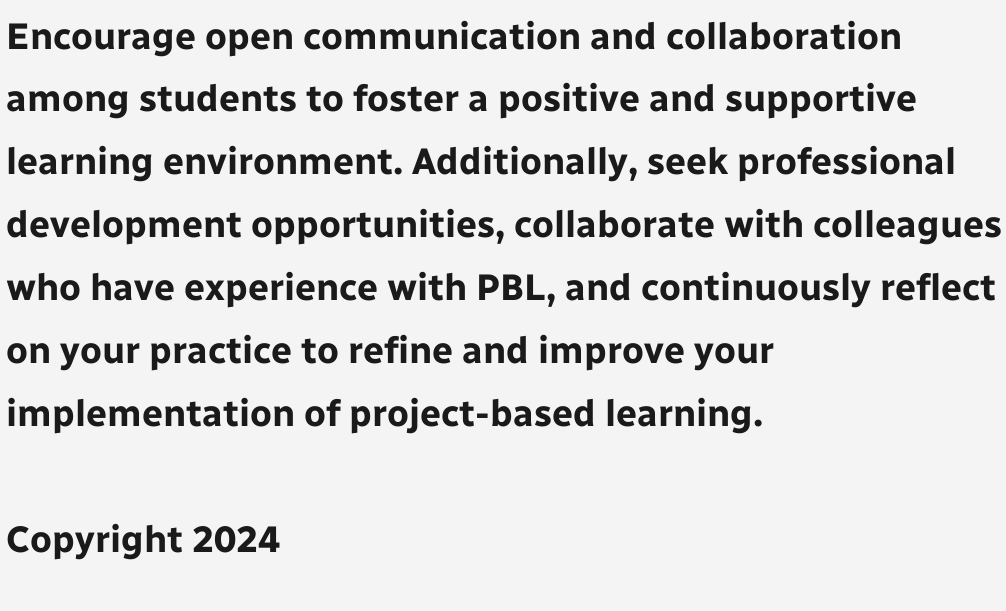Encourage open communication and collaboration among students to foster a positive and supportive learning environment. Additionally, seek professional development opportunities, collaborate with colleagues who have experience with PBL, and continuously reflect on your practice to refine and improve your implementation of project-based learning.

Copyright 2024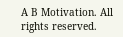A B Motivation. All rights reserved.